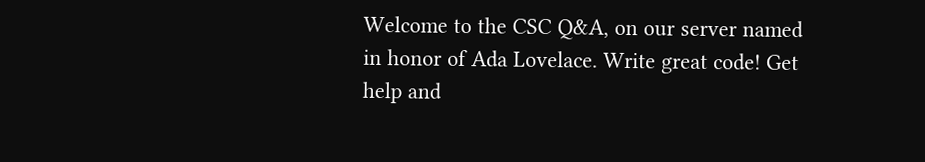Welcome to the CSC Q&A, on our server named in honor of Ada Lovelace. Write great code! Get help and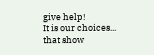give help!
It is our choices... that show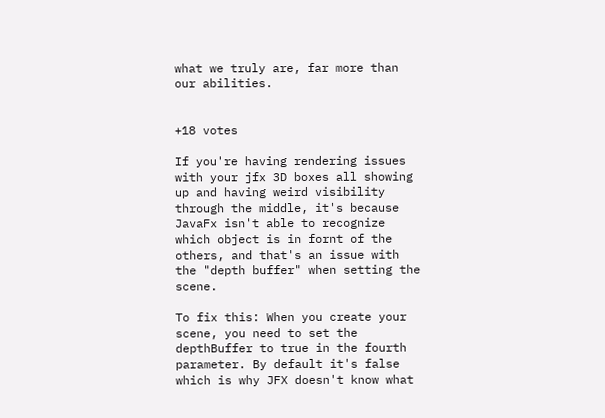what we truly are, far more than our abilities.


+18 votes

If you're having rendering issues with your jfx 3D boxes all showing up and having weird visibility through the middle, it's because JavaFx isn't able to recognize which object is in fornt of the others, and that's an issue with the "depth buffer" when setting the scene.

To fix this: When you create your scene, you need to set the depthBuffer to true in the fourth parameter. By default it's false which is why JFX doesn't know what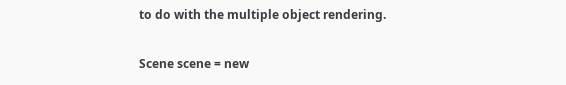to do with the multiple object rendering.

Scene scene = new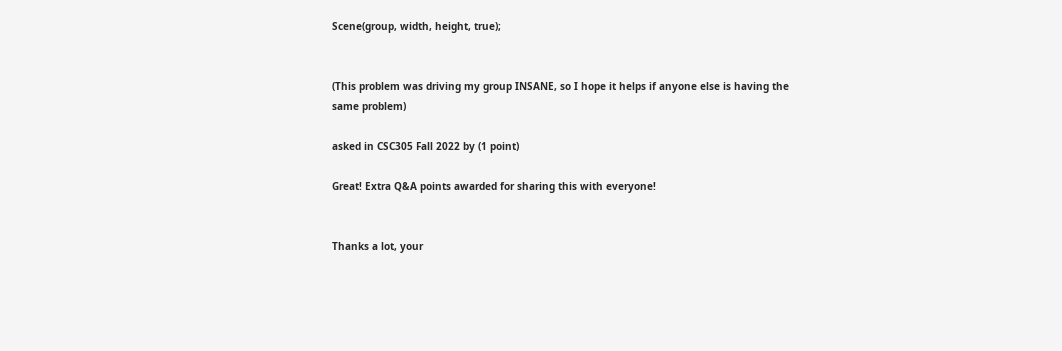Scene(group, width, height, true);


(This problem was driving my group INSANE, so I hope it helps if anyone else is having the same problem)

asked in CSC305 Fall 2022 by (1 point)

Great! Extra Q&A points awarded for sharing this with everyone!


Thanks a lot, your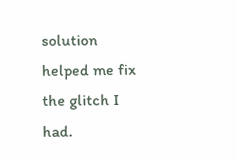solution helped me fix the glitch I had.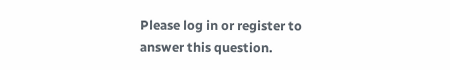Please log in or register to answer this question.